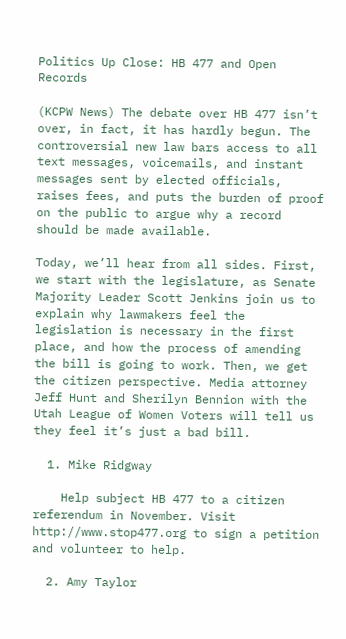Politics Up Close: HB 477 and Open Records

(KCPW News) The debate over HB 477 isn’t over, in fact, it has hardly begun. The controversial new law bars access to all text messages, voicemails, and instant messages sent by elected officials, raises fees, and puts the burden of proof on the public to argue why a record should be made available.

Today, we’ll hear from all sides. First, we start with the legislature, as Senate Majority Leader Scott Jenkins join us to explain why lawmakers feel the legislation is necessary in the first place, and how the process of amending the bill is going to work. Then, we get the citizen perspective. Media attorney Jeff Hunt and Sherilyn Bennion with the Utah League of Women Voters will tell us they feel it’s just a bad bill.

  1. Mike Ridgway

    Help subject HB 477 to a citizen referendum in November. Visit http://www.stop477.org to sign a petition and volunteer to help.

  2. Amy Taylor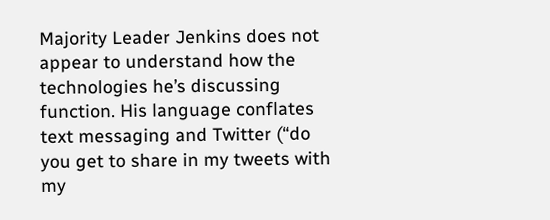Majority Leader Jenkins does not appear to understand how the technologies he’s discussing function. His language conflates text messaging and Twitter (“do you get to share in my tweets with my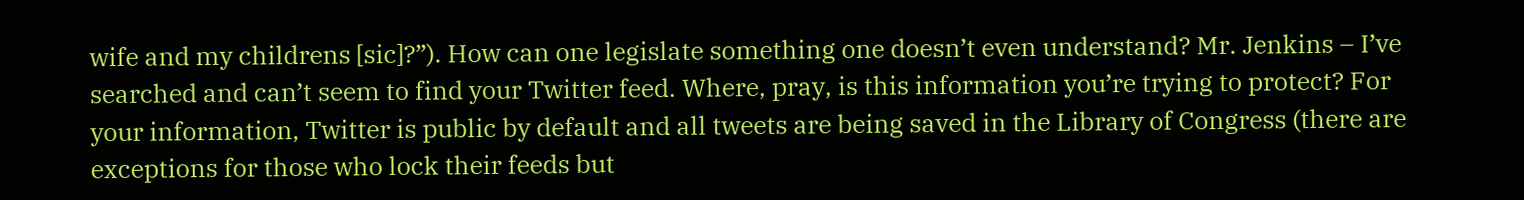wife and my childrens [sic]?”). How can one legislate something one doesn’t even understand? Mr. Jenkins – I’ve searched and can’t seem to find your Twitter feed. Where, pray, is this information you’re trying to protect? For your information, Twitter is public by default and all tweets are being saved in the Library of Congress (there are exceptions for those who lock their feeds but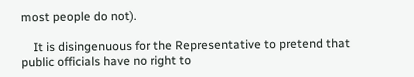most people do not).

    It is disingenuous for the Representative to pretend that public officials have no right to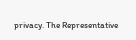privacy. The Representative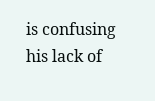is confusing his lack of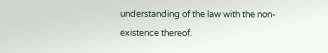understanding of the law with the non-existence thereof.